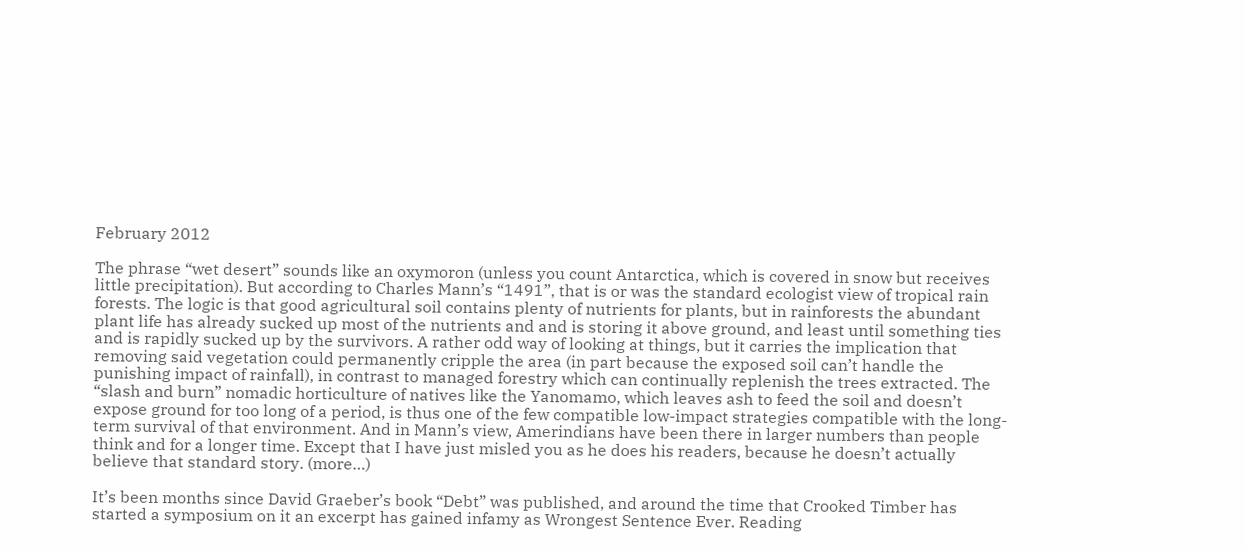February 2012

The phrase “wet desert” sounds like an oxymoron (unless you count Antarctica, which is covered in snow but receives little precipitation). But according to Charles Mann’s “1491”, that is or was the standard ecologist view of tropical rain forests. The logic is that good agricultural soil contains plenty of nutrients for plants, but in rainforests the abundant plant life has already sucked up most of the nutrients and and is storing it above ground, and least until something ties and is rapidly sucked up by the survivors. A rather odd way of looking at things, but it carries the implication that removing said vegetation could permanently cripple the area (in part because the exposed soil can’t handle the punishing impact of rainfall), in contrast to managed forestry which can continually replenish the trees extracted. The “slash and burn” nomadic horticulture of natives like the Yanomamo, which leaves ash to feed the soil and doesn’t expose ground for too long of a period, is thus one of the few compatible low-impact strategies compatible with the long-term survival of that environment. And in Mann’s view, Amerindians have been there in larger numbers than people think and for a longer time. Except that I have just misled you as he does his readers, because he doesn’t actually believe that standard story. (more…)

It’s been months since David Graeber’s book “Debt” was published, and around the time that Crooked Timber has started a symposium on it an excerpt has gained infamy as Wrongest Sentence Ever. Reading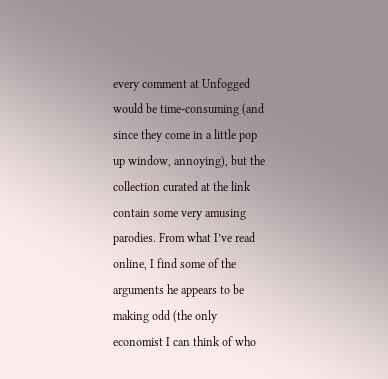every comment at Unfogged would be time-consuming (and since they come in a little pop up window, annoying), but the collection curated at the link contain some very amusing parodies. From what I’ve read online, I find some of the arguments he appears to be making odd (the only economist I can think of who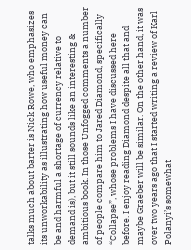talks much about barter is Nick Rowe, who emphasizes its unworkability as illustrating how useful money can be and harmful a shortage of currency relative to demand is), but it still sounds like an interesting & ambitious book. In those Unfogged comments a number of people compare him to Jared Diamond, specifically “Collapse”, whose problems I have discussed here before. I enjoy reading Diamond despite all that and maybe Graeber will be similar. On the other hand, it was over two years ago that I started writing a review of Karl Polanyi’s somewhat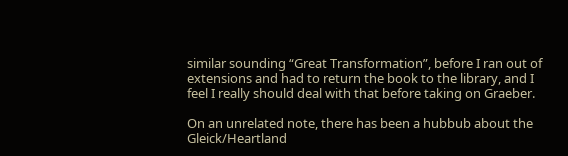similar sounding “Great Transformation”, before I ran out of extensions and had to return the book to the library, and I feel I really should deal with that before taking on Graeber.

On an unrelated note, there has been a hubbub about the Gleick/Heartland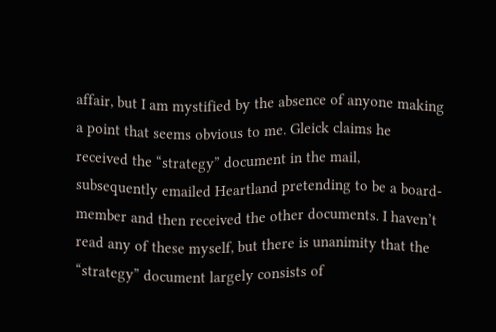affair, but I am mystified by the absence of anyone making a point that seems obvious to me. Gleick claims he received the “strategy” document in the mail, subsequently emailed Heartland pretending to be a board-member and then received the other documents. I haven’t read any of these myself, but there is unanimity that the “strategy” document largely consists of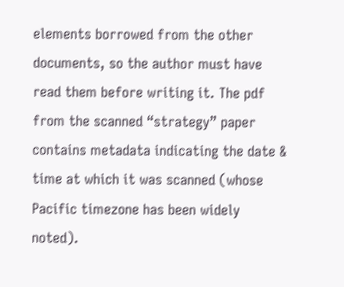elements borrowed from the other documents, so the author must have read them before writing it. The pdf from the scanned “strategy” paper contains metadata indicating the date & time at which it was scanned (whose Pacific timezone has been widely noted).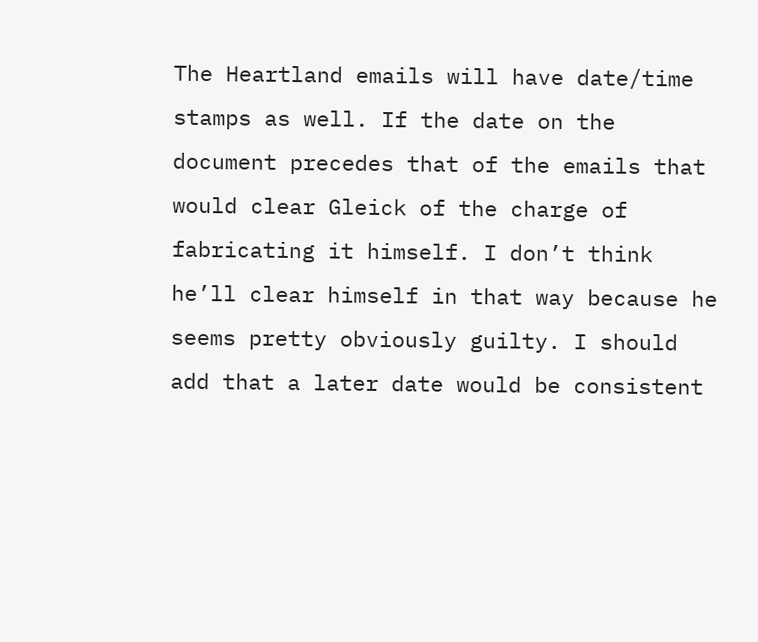The Heartland emails will have date/time stamps as well. If the date on the document precedes that of the emails that would clear Gleick of the charge of fabricating it himself. I don’t think he’ll clear himself in that way because he seems pretty obviously guilty. I should add that a later date would be consistent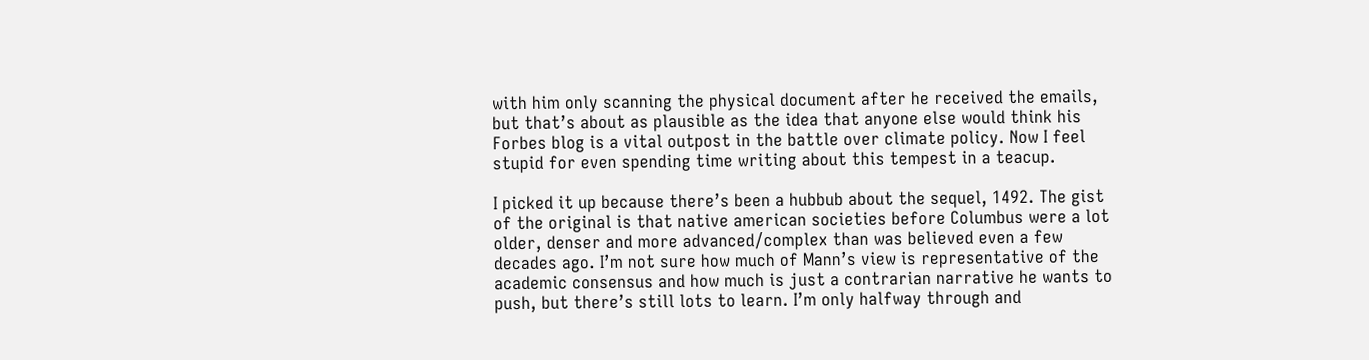with him only scanning the physical document after he received the emails, but that’s about as plausible as the idea that anyone else would think his Forbes blog is a vital outpost in the battle over climate policy. Now I feel stupid for even spending time writing about this tempest in a teacup.

I picked it up because there’s been a hubbub about the sequel, 1492. The gist of the original is that native american societies before Columbus were a lot older, denser and more advanced/complex than was believed even a few decades ago. I’m not sure how much of Mann’s view is representative of the academic consensus and how much is just a contrarian narrative he wants to push, but there’s still lots to learn. I’m only halfway through and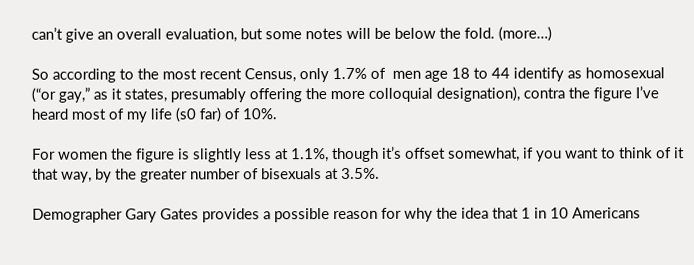can’t give an overall evaluation, but some notes will be below the fold. (more…)

So according to the most recent Census, only 1.7% of  men age 18 to 44 identify as homosexual (“or gay,” as it states, presumably offering the more colloquial designation), contra the figure I’ve heard most of my life (s0 far) of 10%.

For women the figure is slightly less at 1.1%, though it’s offset somewhat, if you want to think of it that way, by the greater number of bisexuals at 3.5%.

Demographer Gary Gates provides a possible reason for why the idea that 1 in 10 Americans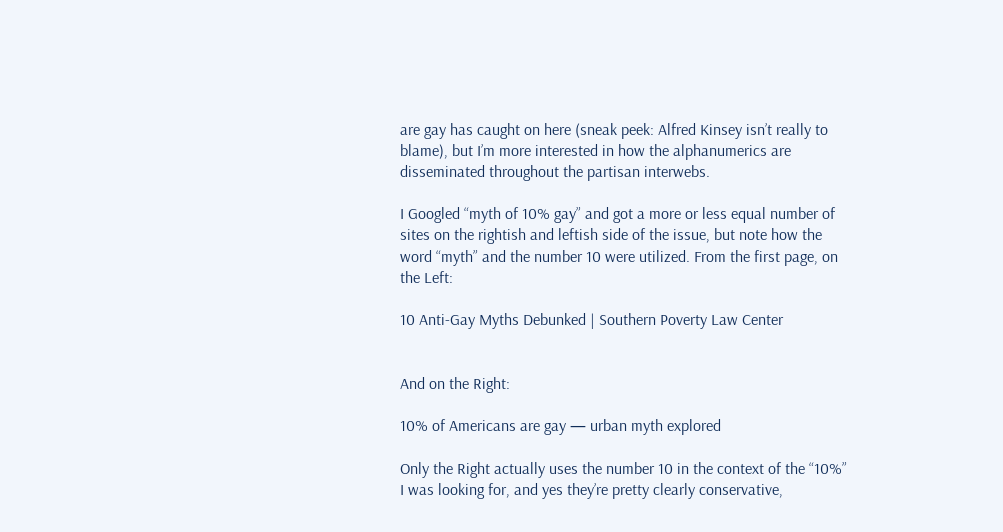are gay has caught on here (sneak peek: Alfred Kinsey isn’t really to blame), but I’m more interested in how the alphanumerics are disseminated throughout the partisan interwebs.

I Googled “myth of 10% gay” and got a more or less equal number of sites on the rightish and leftish side of the issue, but note how the word “myth” and the number 10 were utilized. From the first page, on the Left:

10 Anti-Gay Myths Debunked | Southern Poverty Law Center


And on the Right:

10% of Americans are gay — urban myth explored

Only the Right actually uses the number 10 in the context of the “10%” I was looking for, and yes they’re pretty clearly conservative,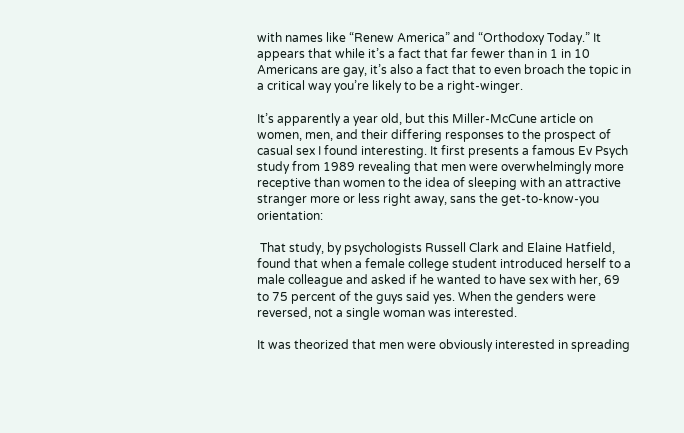with names like “Renew America” and “Orthodoxy Today.” It appears that while it’s a fact that far fewer than in 1 in 10 Americans are gay, it’s also a fact that to even broach the topic in a critical way you’re likely to be a right-winger.

It’s apparently a year old, but this Miller-McCune article on women, men, and their differing responses to the prospect of casual sex I found interesting. It first presents a famous Ev Psych study from 1989 revealing that men were overwhelmingly more receptive than women to the idea of sleeping with an attractive stranger more or less right away, sans the get-to-know-you orientation:

 That study, by psychologists Russell Clark and Elaine Hatfield, found that when a female college student introduced herself to a male colleague and asked if he wanted to have sex with her, 69 to 75 percent of the guys said yes. When the genders were reversed, not a single woman was interested.

It was theorized that men were obviously interested in spreading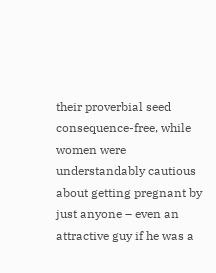their proverbial seed consequence-free, while women were understandably cautious about getting pregnant by just anyone – even an attractive guy if he was a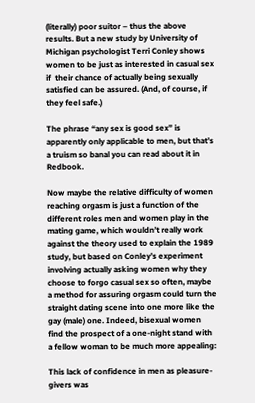(literally) poor suitor – thus the above results. But a new study by University of Michigan psychologist Terri Conley shows women to be just as interested in casual sex if  their chance of actually being sexually satisfied can be assured. (And, of course, if they feel safe.)

The phrase “any sex is good sex” is apparently only applicable to men, but that’s a truism so banal you can read about it in Redbook.

Now maybe the relative difficulty of women reaching orgasm is just a function of the different roles men and women play in the mating game, which wouldn’t really work against the theory used to explain the 1989 study, but based on Conley’s experiment involving actually asking women why they choose to forgo casual sex so often, maybe a method for assuring orgasm could turn the straight dating scene into one more like the gay (male) one. Indeed, bisexual women find the prospect of a one-night stand with a fellow woman to be much more appealing:

This lack of confidence in men as pleasure-givers was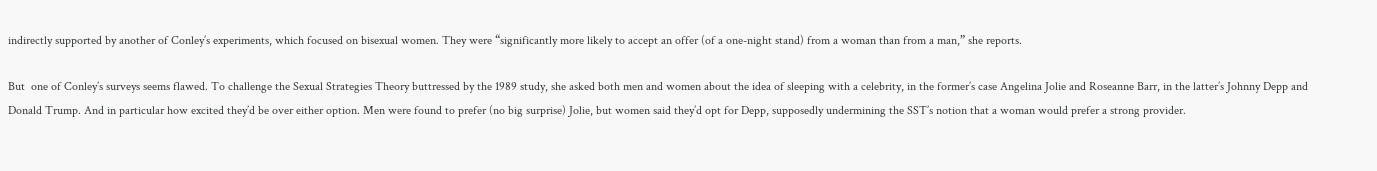indirectly supported by another of Conley’s experiments, which focused on bisexual women. They were “significantly more likely to accept an offer (of a one-night stand) from a woman than from a man,” she reports.

But  one of Conley’s surveys seems flawed. To challenge the Sexual Strategies Theory buttressed by the 1989 study, she asked both men and women about the idea of sleeping with a celebrity, in the former’s case Angelina Jolie and Roseanne Barr, in the latter’s Johnny Depp and Donald Trump. And in particular how excited they’d be over either option. Men were found to prefer (no big surprise) Jolie, but women said they’d opt for Depp, supposedly undermining the SST’s notion that a woman would prefer a strong provider.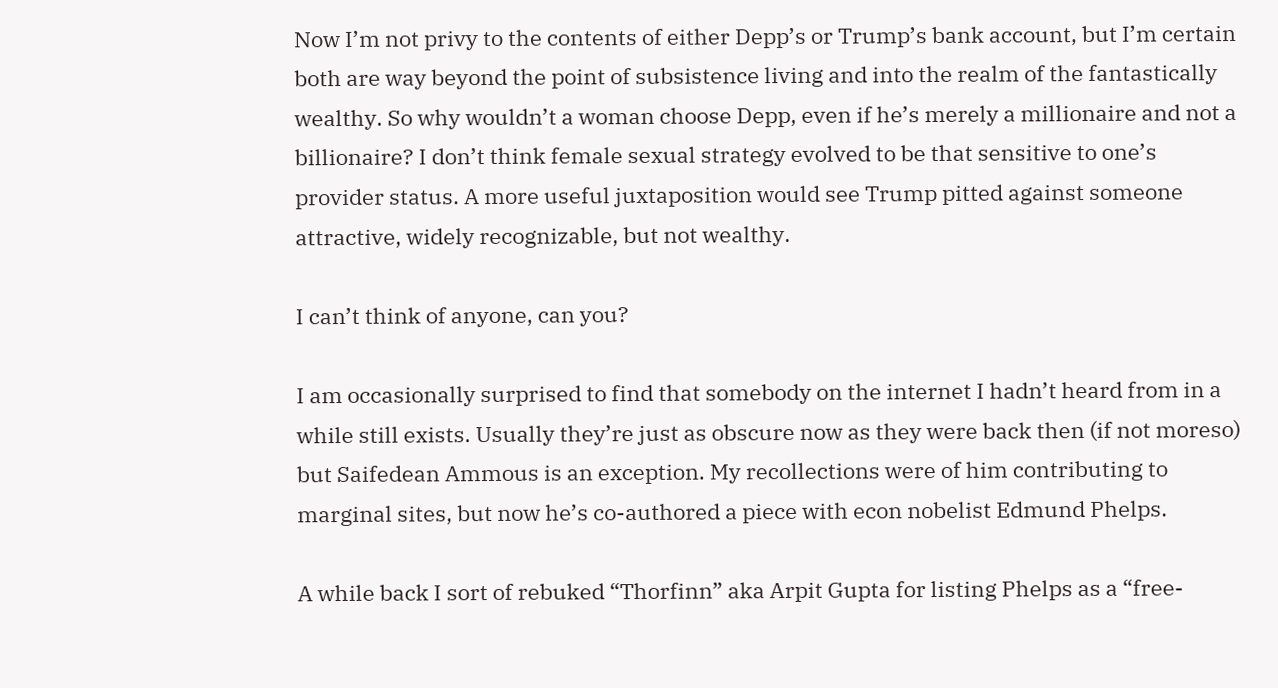Now I’m not privy to the contents of either Depp’s or Trump’s bank account, but I’m certain both are way beyond the point of subsistence living and into the realm of the fantastically wealthy. So why wouldn’t a woman choose Depp, even if he’s merely a millionaire and not a billionaire? I don’t think female sexual strategy evolved to be that sensitive to one’s provider status. A more useful juxtaposition would see Trump pitted against someone attractive, widely recognizable, but not wealthy.

I can’t think of anyone, can you?

I am occasionally surprised to find that somebody on the internet I hadn’t heard from in a while still exists. Usually they’re just as obscure now as they were back then (if not moreso) but Saifedean Ammous is an exception. My recollections were of him contributing to marginal sites, but now he’s co-authored a piece with econ nobelist Edmund Phelps.

A while back I sort of rebuked “Thorfinn” aka Arpit Gupta for listing Phelps as a “free-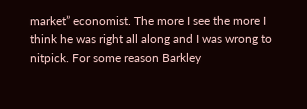market” economist. The more I see the more I think he was right all along and I was wrong to nitpick. For some reason Barkley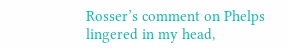Rosser’s comment on Phelps lingered in my head,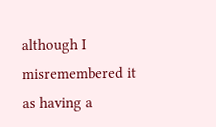although I misremembered it as having a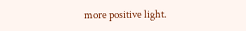more positive light.